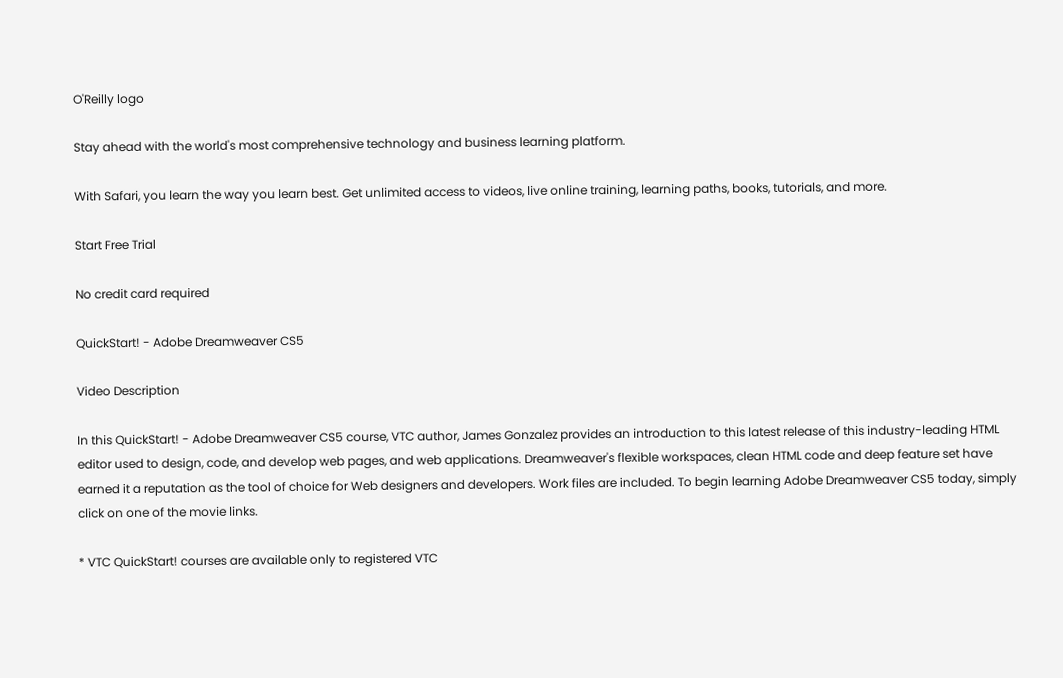O'Reilly logo

Stay ahead with the world's most comprehensive technology and business learning platform.

With Safari, you learn the way you learn best. Get unlimited access to videos, live online training, learning paths, books, tutorials, and more.

Start Free Trial

No credit card required

QuickStart! - Adobe Dreamweaver CS5

Video Description

In this QuickStart! - Adobe Dreamweaver CS5 course, VTC author, James Gonzalez provides an introduction to this latest release of this industry-leading HTML editor used to design, code, and develop web pages, and web applications. Dreamweaver's flexible workspaces, clean HTML code and deep feature set have earned it a reputation as the tool of choice for Web designers and developers. Work files are included. To begin learning Adobe Dreamweaver CS5 today, simply click on one of the movie links.

* VTC QuickStart! courses are available only to registered VTC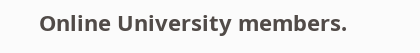Online University members.